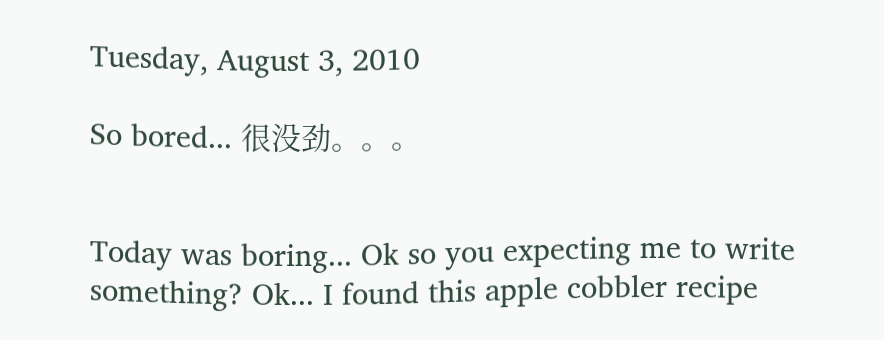Tuesday, August 3, 2010

So bored... 很没劲。。。


Today was boring... Ok so you expecting me to write something? Ok... I found this apple cobbler recipe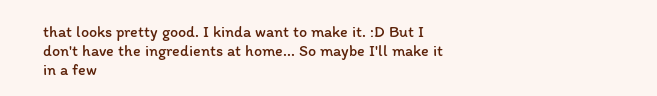that looks pretty good. I kinda want to make it. :D But I don't have the ingredients at home... So maybe I'll make it in a few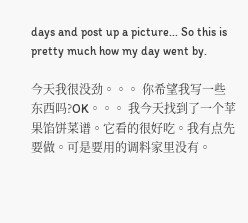days and post up a picture... So this is pretty much how my day went by.

今天我很没劲。。。 你希望我写一些东西吗?OK。。。 我今天找到了一个苹果馅饼菜谱。它看的很好吃。我有点先要做。可是要用的调料家里没有。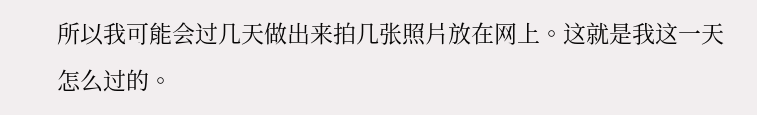所以我可能会过几天做出来拍几张照片放在网上。这就是我这一天怎么过的。